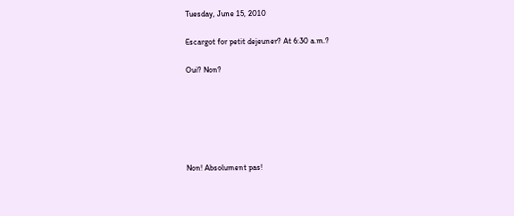Tuesday, June 15, 2010

Escargot for petit dejeuner? At 6:30 a.m.?

Oui? Non?






Non! Absolument pas!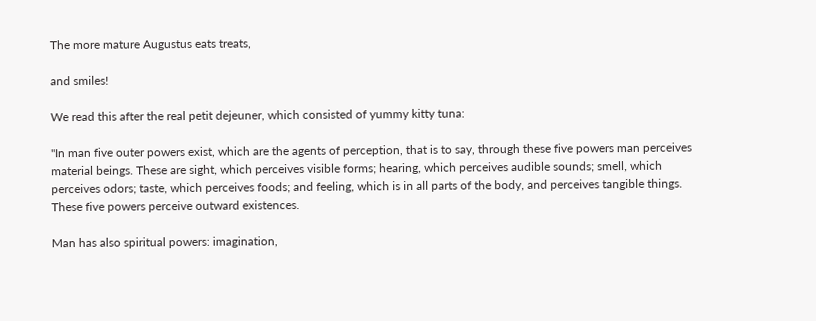The more mature Augustus eats treats,

and smiles!

We read this after the real petit dejeuner, which consisted of yummy kitty tuna:

"In man five outer powers exist, which are the agents of perception, that is to say, through these five powers man perceives material beings. These are sight, which perceives visible forms; hearing, which perceives audible sounds; smell, which perceives odors; taste, which perceives foods; and feeling, which is in all parts of the body, and perceives tangible things. These five powers perceive outward existences.

Man has also spiritual powers: imagination,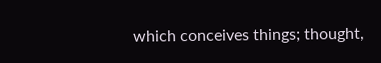which conceives things; thought,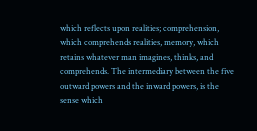which reflects upon realities; comprehension, which comprehends realities, memory, which retains whatever man imagines, thinks, and comprehends. The intermediary between the five outward powers and the inward powers, is the sense which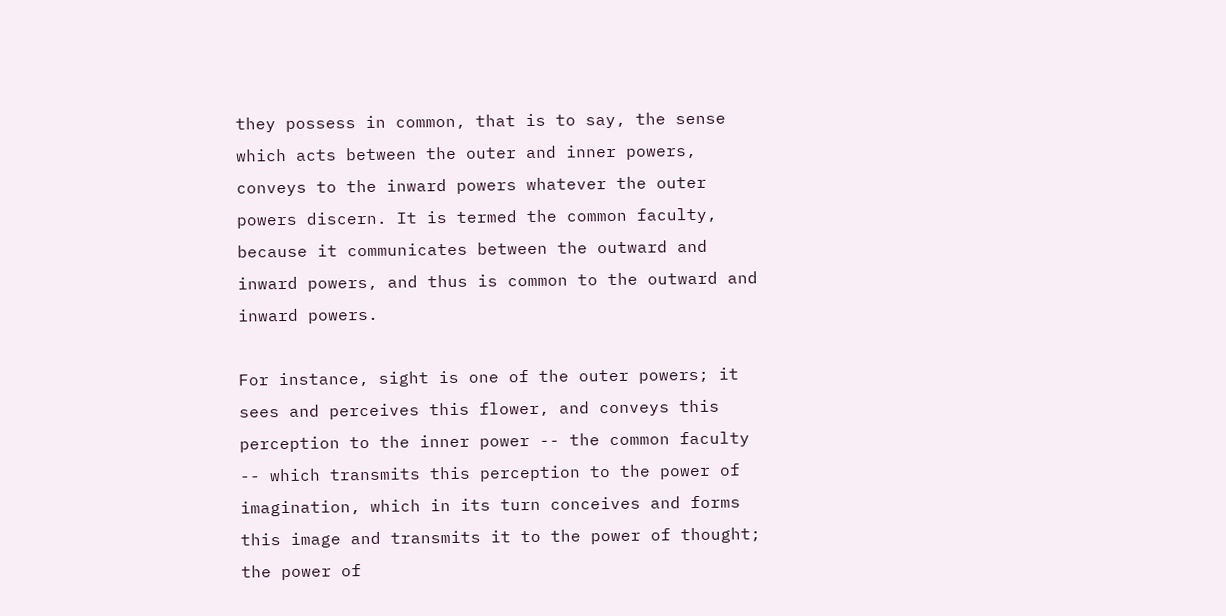they possess in common, that is to say, the sense which acts between the outer and inner powers, conveys to the inward powers whatever the outer powers discern. It is termed the common faculty, because it communicates between the outward and inward powers, and thus is common to the outward and inward powers.

For instance, sight is one of the outer powers; it sees and perceives this flower, and conveys this perception to the inner power -- the common faculty -- which transmits this perception to the power of imagination, which in its turn conceives and forms this image and transmits it to the power of thought; the power of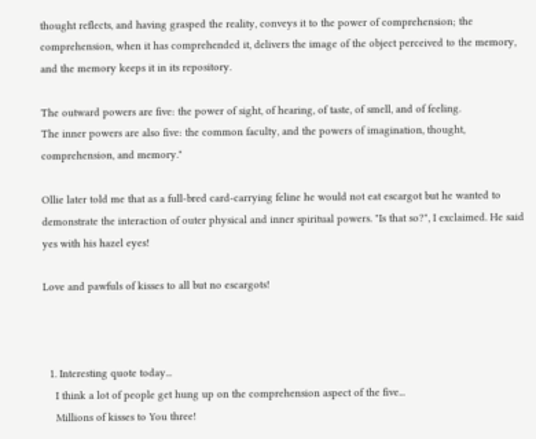thought reflects, and having grasped the reality, conveys it to the power of comprehension; the comprehension, when it has comprehended it, delivers the image of the object perceived to the memory, and the memory keeps it in its repository.

The outward powers are five: the power of sight, of hearing, of taste, of smell, and of feeling.
The inner powers are also five: the common faculty, and the powers of imagination, thought, comprehension, and memory."

Ollie later told me that as a full-bred card-carrying feline he would not eat escargot but he wanted to demonstrate the interaction of outer physical and inner spiritual powers. "Is that so?", I exclaimed. He said yes with his hazel eyes!

Love and pawfuls of kisses to all but no escargots!



  1. Interesting quote today...
    I think a lot of people get hung up on the comprehension aspect of the five...
    Millions of kisses to You three!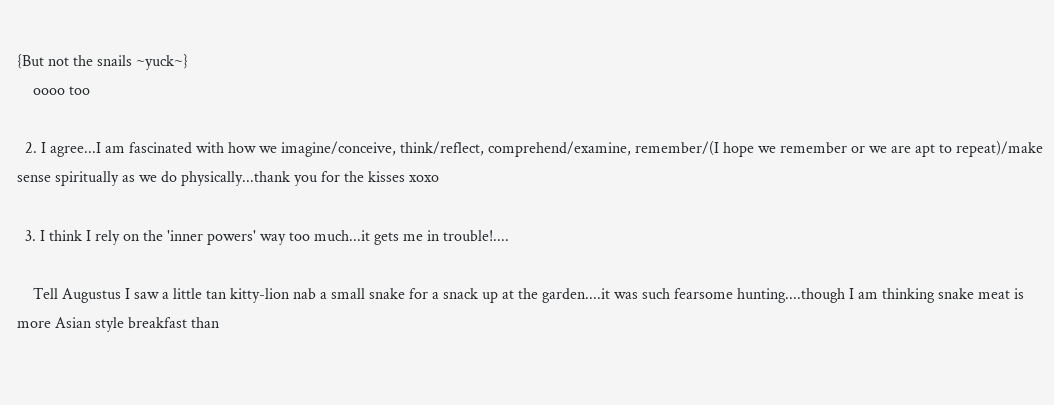{But not the snails ~yuck~}
    oooo too

  2. I agree...I am fascinated with how we imagine/conceive, think/reflect, comprehend/examine, remember/(I hope we remember or we are apt to repeat)/make sense spiritually as we do physically...thank you for the kisses xoxo

  3. I think I rely on the 'inner powers' way too much...it gets me in trouble!....

    Tell Augustus I saw a little tan kitty-lion nab a small snake for a snack up at the garden....it was such fearsome hunting....though I am thinking snake meat is more Asian style breakfast than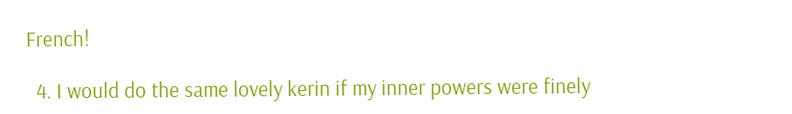French!

  4. I would do the same lovely kerin if my inner powers were finely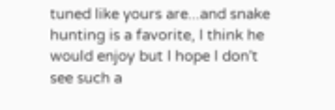tuned like yours are...and snake hunting is a favorite, I think he would enjoy but I hope I don't see such a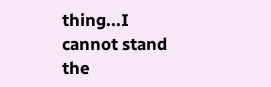thing...I cannot stand the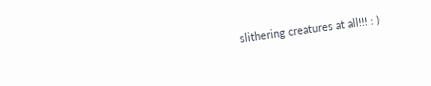slithering creatures at all!!! : )